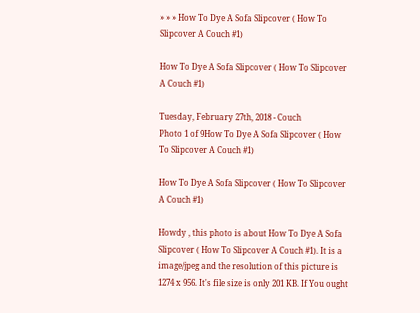» » » How To Dye A Sofa Slipcover ( How To Slipcover A Couch #1)

How To Dye A Sofa Slipcover ( How To Slipcover A Couch #1)

Tuesday, February 27th, 2018 - Couch
Photo 1 of 9How To Dye A Sofa Slipcover ( How To Slipcover A Couch #1)

How To Dye A Sofa Slipcover ( How To Slipcover A Couch #1)

Howdy , this photo is about How To Dye A Sofa Slipcover ( How To Slipcover A Couch #1). It is a image/jpeg and the resolution of this picture is 1274 x 956. It's file size is only 201 KB. If You ought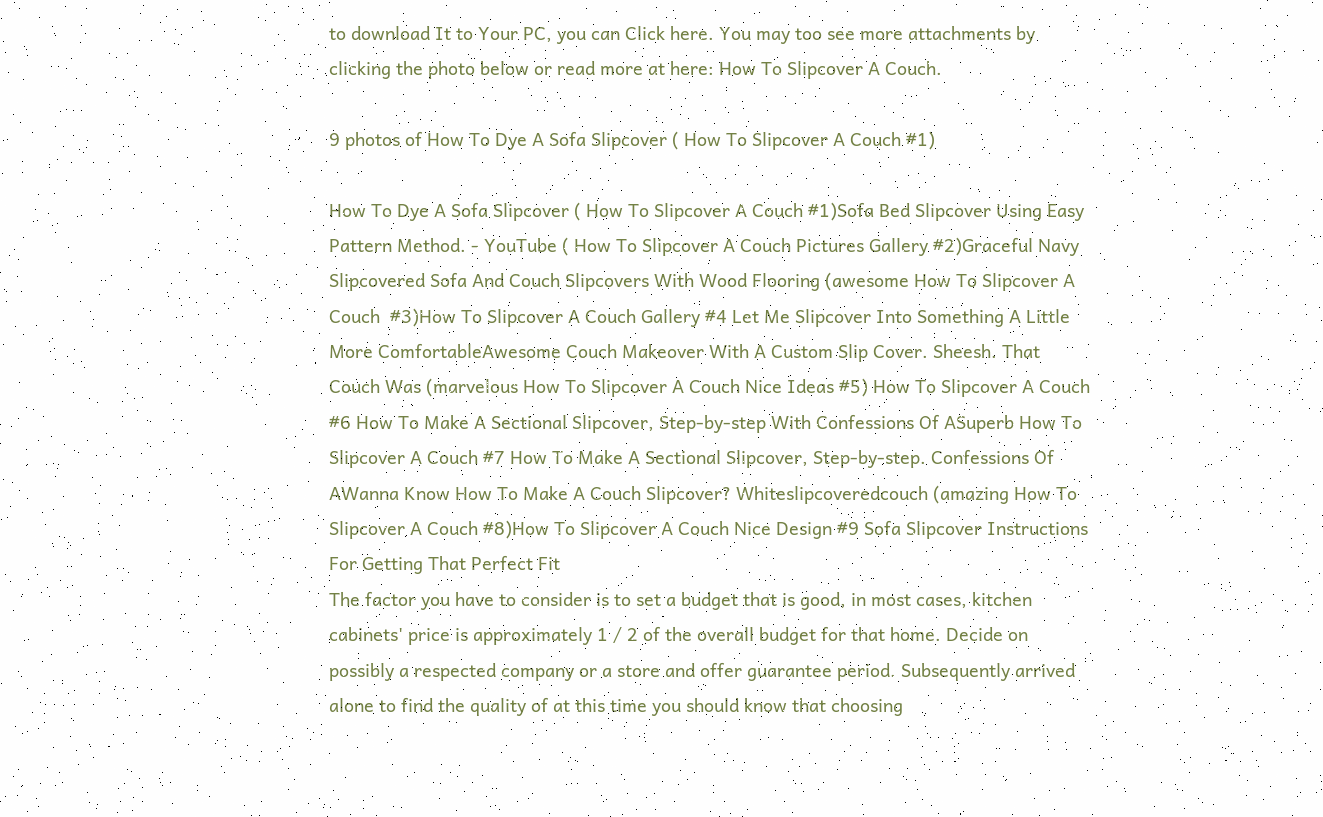to download It to Your PC, you can Click here. You may too see more attachments by clicking the photo below or read more at here: How To Slipcover A Couch.

9 photos of How To Dye A Sofa Slipcover ( How To Slipcover A Couch #1)

How To Dye A Sofa Slipcover ( How To Slipcover A Couch #1)Sofa Bed Slipcover Using Easy Pattern Method. - YouTube ( How To Slipcover A Couch Pictures Gallery #2)Graceful Navy Slipcovered Sofa And Couch Slipcovers With Wood Flooring (awesome How To Slipcover A Couch  #3)How To Slipcover A Couch Gallery #4 Let Me Slipcover Into Something A Little More ComfortableAwesome Couch Makeover With A Custom Slip Cover. Sheesh. That Couch Was (marvelous How To Slipcover A Couch Nice Ideas #5) How To Slipcover A Couch #6 How To Make A Sectional Slipcover, Step-by-step With Confessions Of ASuperb How To Slipcover A Couch #7 How To Make A Sectional Slipcover, Step-by-step. Confessions Of AWanna Know How To Make A Couch Slipcover? Whiteslipcoveredcouch (amazing How To Slipcover A Couch #8)How To Slipcover A Couch Nice Design #9 Sofa Slipcover Instructions For Getting That Perfect Fit
The factor you have to consider is to set a budget that is good, in most cases, kitchen cabinets' price is approximately 1 / 2 of the overall budget for that home. Decide on possibly a respected company or a store and offer guarantee period. Subsequently arrived alone to find the quality of at this time you should know that choosing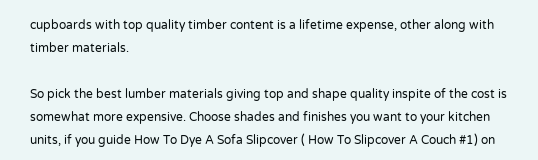cupboards with top quality timber content is a lifetime expense, other along with timber materials.

So pick the best lumber materials giving top and shape quality inspite of the cost is somewhat more expensive. Choose shades and finishes you want to your kitchen units, if you guide How To Dye A Sofa Slipcover ( How To Slipcover A Couch #1) on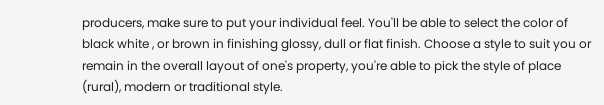producers, make sure to put your individual feel. You'll be able to select the color of black white , or brown in finishing glossy, dull or flat finish. Choose a style to suit you or remain in the overall layout of one's property, you're able to pick the style of place (rural), modern or traditional style.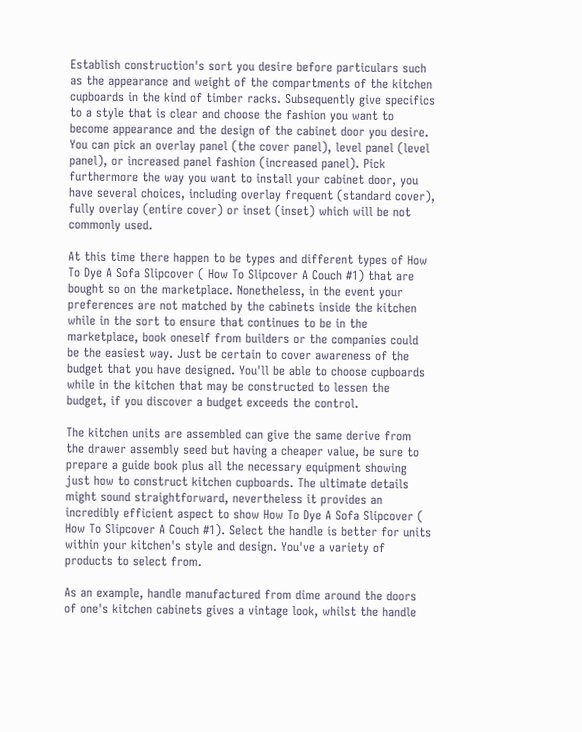Establish construction's sort you desire before particulars such as the appearance and weight of the compartments of the kitchen cupboards in the kind of timber racks. Subsequently give specifics to a style that is clear and choose the fashion you want to become appearance and the design of the cabinet door you desire. You can pick an overlay panel (the cover panel), level panel (level panel), or increased panel fashion (increased panel). Pick furthermore the way you want to install your cabinet door, you have several choices, including overlay frequent (standard cover), fully overlay (entire cover) or inset (inset) which will be not commonly used.

At this time there happen to be types and different types of How To Dye A Sofa Slipcover ( How To Slipcover A Couch #1) that are bought so on the marketplace. Nonetheless, in the event your preferences are not matched by the cabinets inside the kitchen while in the sort to ensure that continues to be in the marketplace, book oneself from builders or the companies could be the easiest way. Just be certain to cover awareness of the budget that you have designed. You'll be able to choose cupboards while in the kitchen that may be constructed to lessen the budget, if you discover a budget exceeds the control.

The kitchen units are assembled can give the same derive from the drawer assembly seed but having a cheaper value, be sure to prepare a guide book plus all the necessary equipment showing just how to construct kitchen cupboards. The ultimate details might sound straightforward, nevertheless it provides an incredibly efficient aspect to show How To Dye A Sofa Slipcover ( How To Slipcover A Couch #1). Select the handle is better for units within your kitchen's style and design. You've a variety of products to select from.

As an example, handle manufactured from dime around the doors of one's kitchen cabinets gives a vintage look, whilst the handle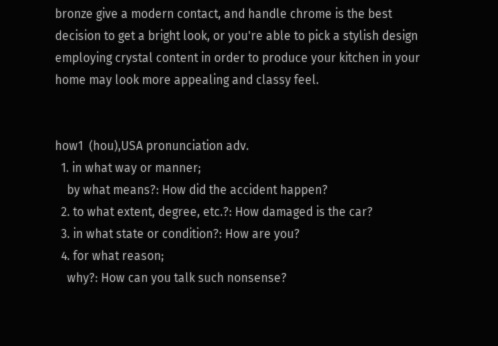bronze give a modern contact, and handle chrome is the best decision to get a bright look, or you're able to pick a stylish design employing crystal content in order to produce your kitchen in your home may look more appealing and classy feel.


how1  (hou),USA pronunciation adv.
  1. in what way or manner;
    by what means?: How did the accident happen?
  2. to what extent, degree, etc.?: How damaged is the car?
  3. in what state or condition?: How are you?
  4. for what reason;
    why?: How can you talk such nonsense?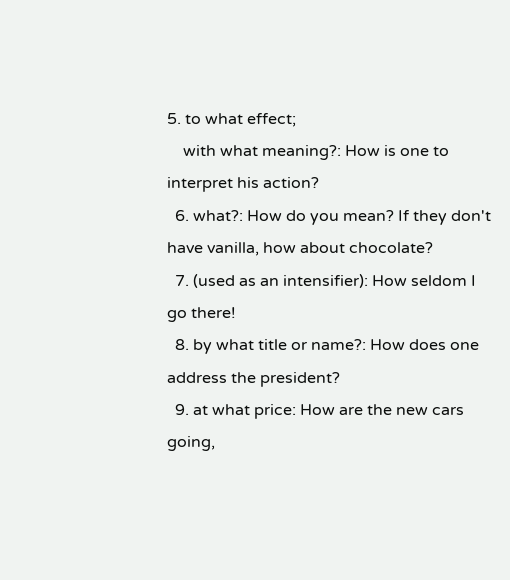5. to what effect;
    with what meaning?: How is one to interpret his action?
  6. what?: How do you mean? If they don't have vanilla, how about chocolate?
  7. (used as an intensifier): How seldom I go there!
  8. by what title or name?: How does one address the president?
  9. at what price: How are the new cars going,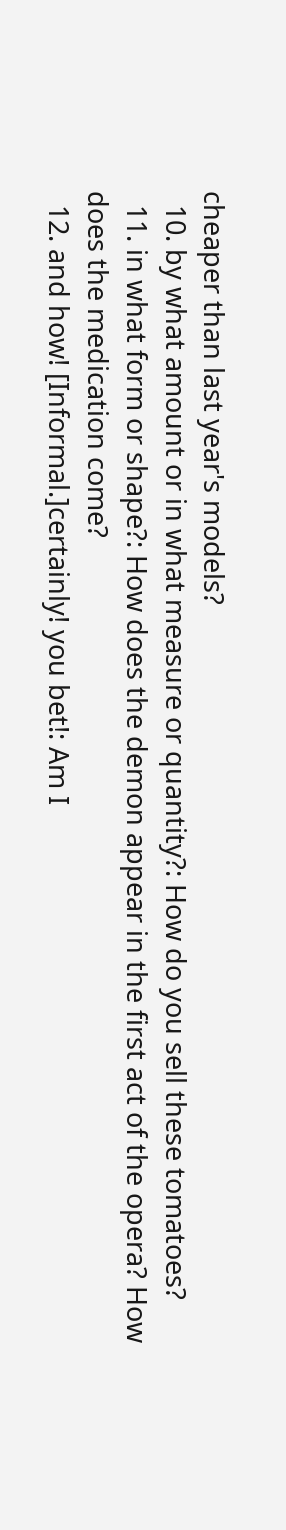cheaper than last year's models?
  10. by what amount or in what measure or quantity?: How do you sell these tomatoes?
  11. in what form or shape?: How does the demon appear in the first act of the opera? How does the medication come?
  12. and how! [Informal.]certainly! you bet!: Am I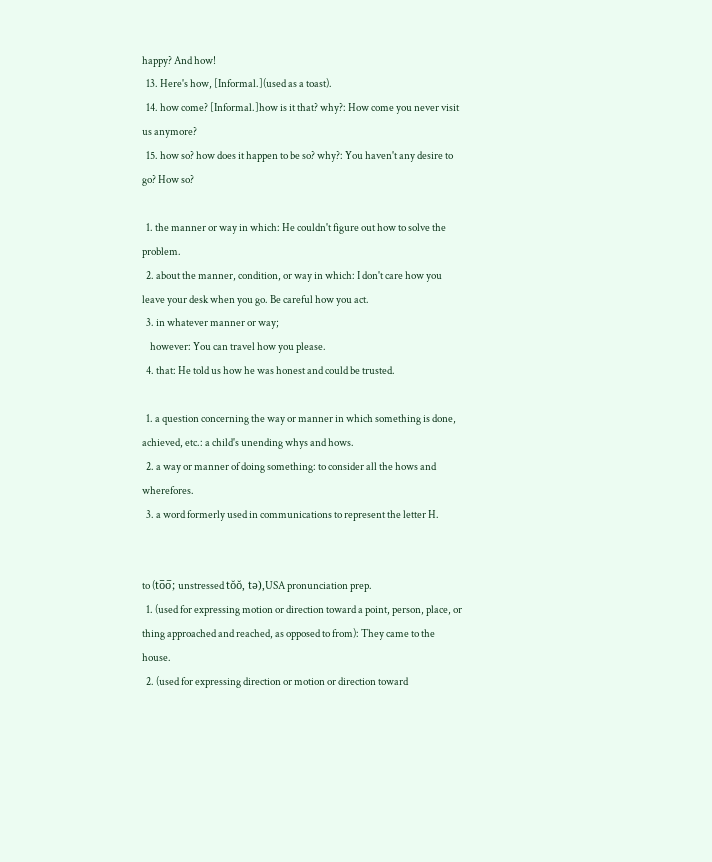happy? And how!
  13. Here's how, [Informal.](used as a toast).
  14. how come? [Informal.]how is it that? why?: How come you never visit us anymore?
  15. how so? how does it happen to be so? why?: You haven't any desire to go? How so?

  1. the manner or way in which: He couldn't figure out how to solve the problem.
  2. about the manner, condition, or way in which: I don't care how you leave your desk when you go. Be careful how you act.
  3. in whatever manner or way;
    however: You can travel how you please.
  4. that: He told us how he was honest and could be trusted.

  1. a question concerning the way or manner in which something is done, achieved, etc.: a child's unending whys and hows.
  2. a way or manner of doing something: to consider all the hows and wherefores.
  3. a word formerly used in communications to represent the letter H.


to (to̅o̅; unstressed tŏŏ, tə),USA pronunciation prep.
  1. (used for expressing motion or direction toward a point, person, place, or thing approached and reached, as opposed to from): They came to the house.
  2. (used for expressing direction or motion or direction toward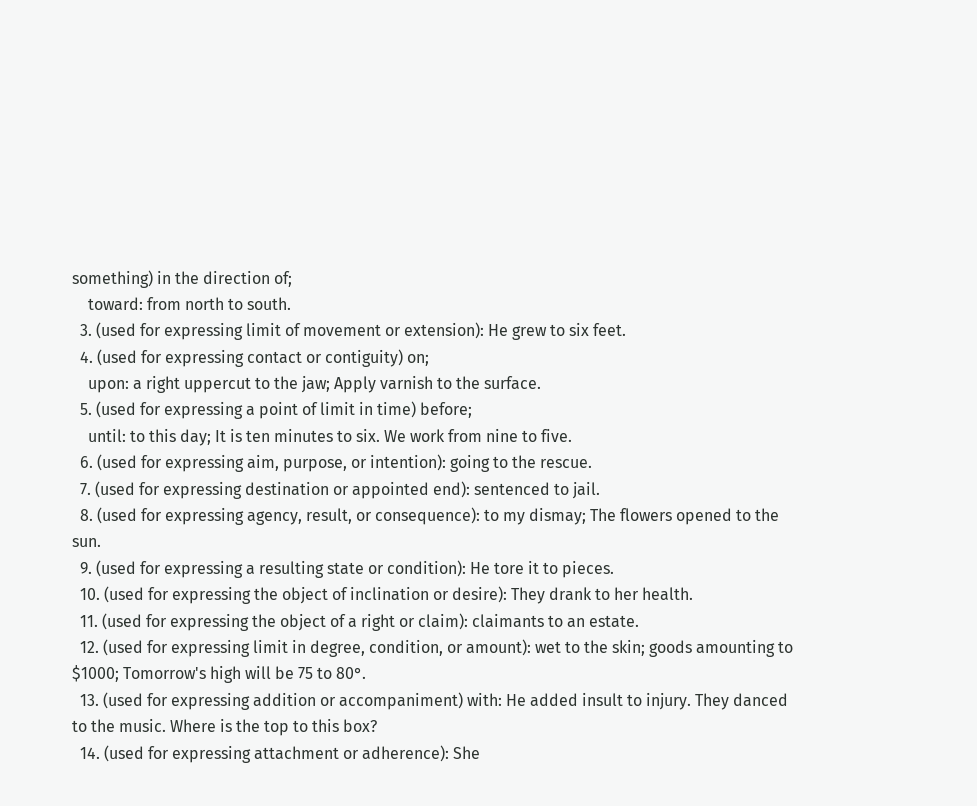something) in the direction of;
    toward: from north to south.
  3. (used for expressing limit of movement or extension): He grew to six feet.
  4. (used for expressing contact or contiguity) on;
    upon: a right uppercut to the jaw; Apply varnish to the surface.
  5. (used for expressing a point of limit in time) before;
    until: to this day; It is ten minutes to six. We work from nine to five.
  6. (used for expressing aim, purpose, or intention): going to the rescue.
  7. (used for expressing destination or appointed end): sentenced to jail.
  8. (used for expressing agency, result, or consequence): to my dismay; The flowers opened to the sun.
  9. (used for expressing a resulting state or condition): He tore it to pieces.
  10. (used for expressing the object of inclination or desire): They drank to her health.
  11. (used for expressing the object of a right or claim): claimants to an estate.
  12. (used for expressing limit in degree, condition, or amount): wet to the skin; goods amounting to $1000; Tomorrow's high will be 75 to 80°.
  13. (used for expressing addition or accompaniment) with: He added insult to injury. They danced to the music. Where is the top to this box?
  14. (used for expressing attachment or adherence): She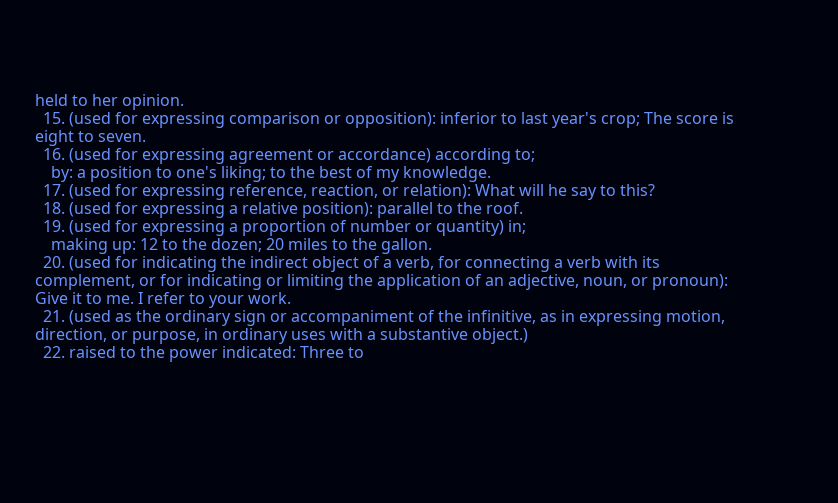held to her opinion.
  15. (used for expressing comparison or opposition): inferior to last year's crop; The score is eight to seven.
  16. (used for expressing agreement or accordance) according to;
    by: a position to one's liking; to the best of my knowledge.
  17. (used for expressing reference, reaction, or relation): What will he say to this?
  18. (used for expressing a relative position): parallel to the roof.
  19. (used for expressing a proportion of number or quantity) in;
    making up: 12 to the dozen; 20 miles to the gallon.
  20. (used for indicating the indirect object of a verb, for connecting a verb with its complement, or for indicating or limiting the application of an adjective, noun, or pronoun): Give it to me. I refer to your work.
  21. (used as the ordinary sign or accompaniment of the infinitive, as in expressing motion, direction, or purpose, in ordinary uses with a substantive object.)
  22. raised to the power indicated: Three to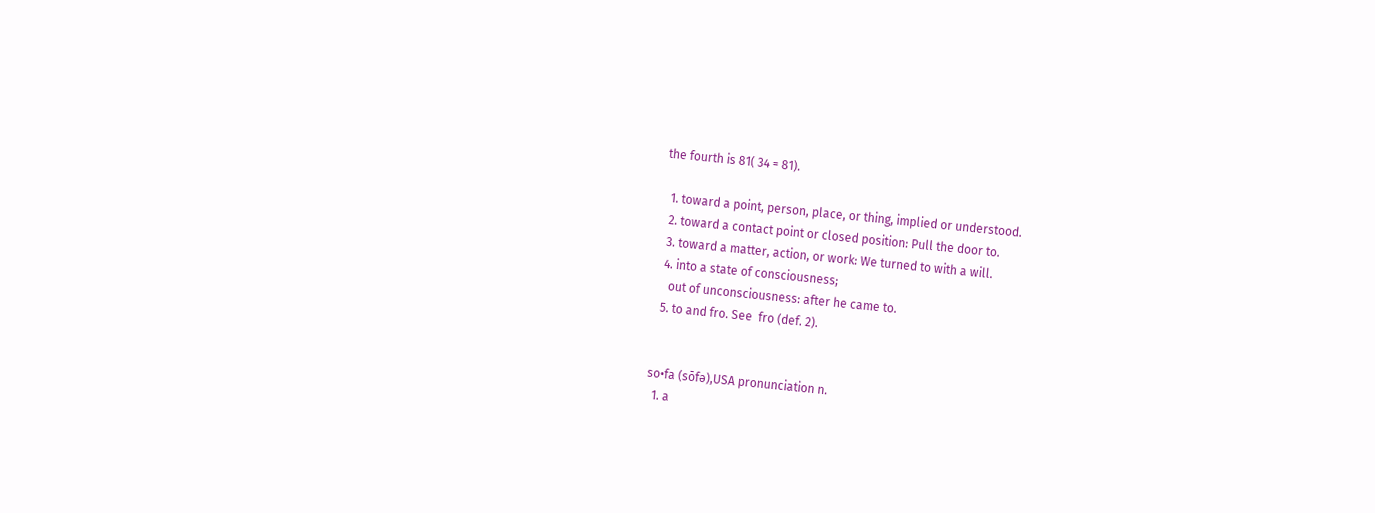the fourth is 81( 34 = 81).

  1. toward a point, person, place, or thing, implied or understood.
  2. toward a contact point or closed position: Pull the door to.
  3. toward a matter, action, or work: We turned to with a will.
  4. into a state of consciousness;
    out of unconsciousness: after he came to.
  5. to and fro. See  fro (def. 2).


so•fa (sōfə),USA pronunciation n.
  1. a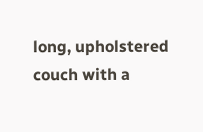long, upholstered couch with a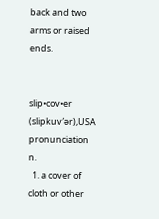back and two arms or raised ends.


slip•cov•er (slipkuv′ər),USA pronunciation n.
  1. a cover of cloth or other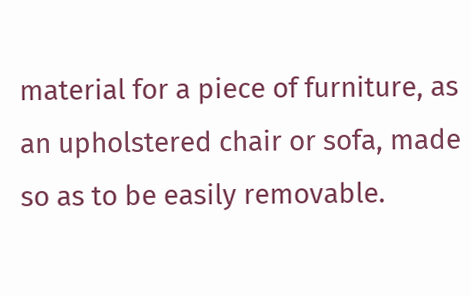material for a piece of furniture, as an upholstered chair or sofa, made so as to be easily removable.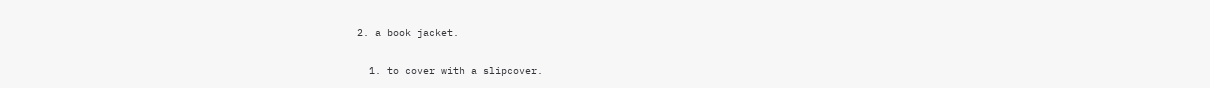2. a book jacket.

  1. to cover with a slipcover.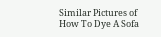Similar Pictures of How To Dye A Sofa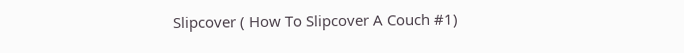Slipcover ( How To Slipcover A Couch #1)